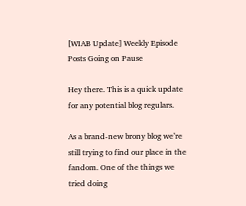[WIAB Update] Weekly Episode Posts Going on Pause

Hey there. This is a quick update for any potential blog regulars.

As a brand-new brony blog we’re still trying to find our place in the fandom. One of the things we tried doing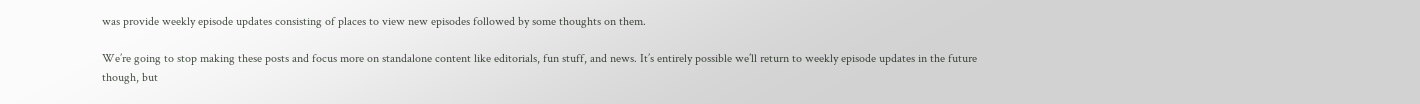was provide weekly episode updates consisting of places to view new episodes followed by some thoughts on them.

We’re going to stop making these posts and focus more on standalone content like editorials, fun stuff, and news. It’s entirely possible we’ll return to weekly episode updates in the future though, but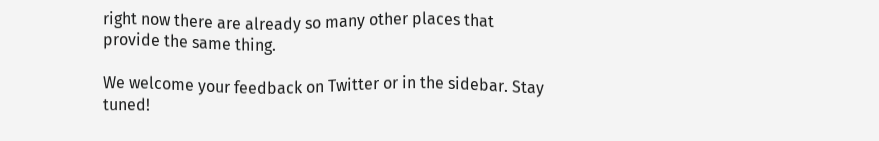right now there are already so many other places that provide the same thing.

We welcome your feedback on Twitter or in the sidebar. Stay tuned!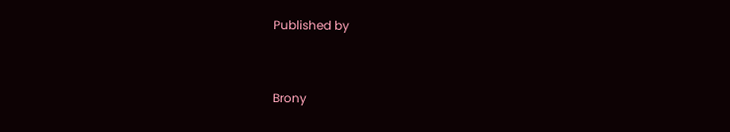Published by


Brony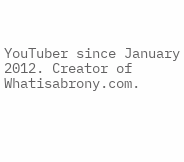YouTuber since January 2012. Creator of Whatisabrony.com.